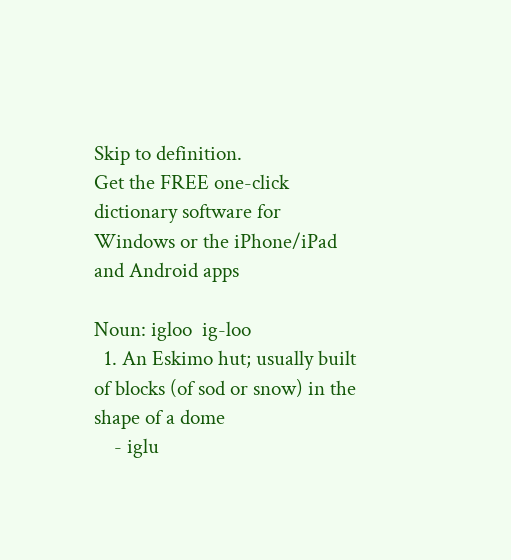Skip to definition.
Get the FREE one-click dictionary software for Windows or the iPhone/iPad and Android apps

Noun: igloo  ig-loo
  1. An Eskimo hut; usually built of blocks (of sod or snow) in the shape of a dome
    - iglu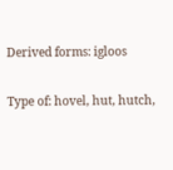Derived forms: igloos

Type of: hovel, hut, hutch,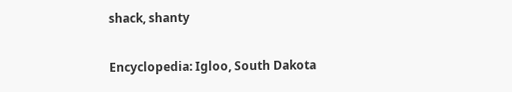shack, shanty

Encyclopedia: Igloo, South Dakota